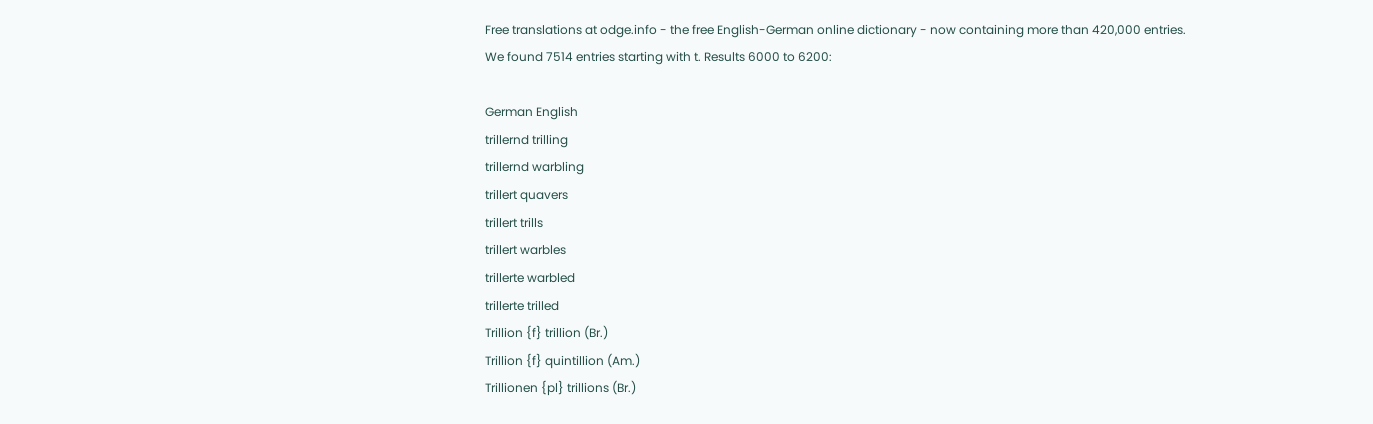Free translations at odge.info - the free English-German online dictionary - now containing more than 420,000 entries.
We found 7514 entries starting with t. Results 6000 to 6200:

German English
trillernd trilling
trillernd warbling
trillert quavers
trillert trills
trillert warbles
trillerte warbled
trillerte trilled
Trillion {f} trillion (Br.)
Trillion {f} quintillion (Am.)
Trillionen {pl} trillions (Br.)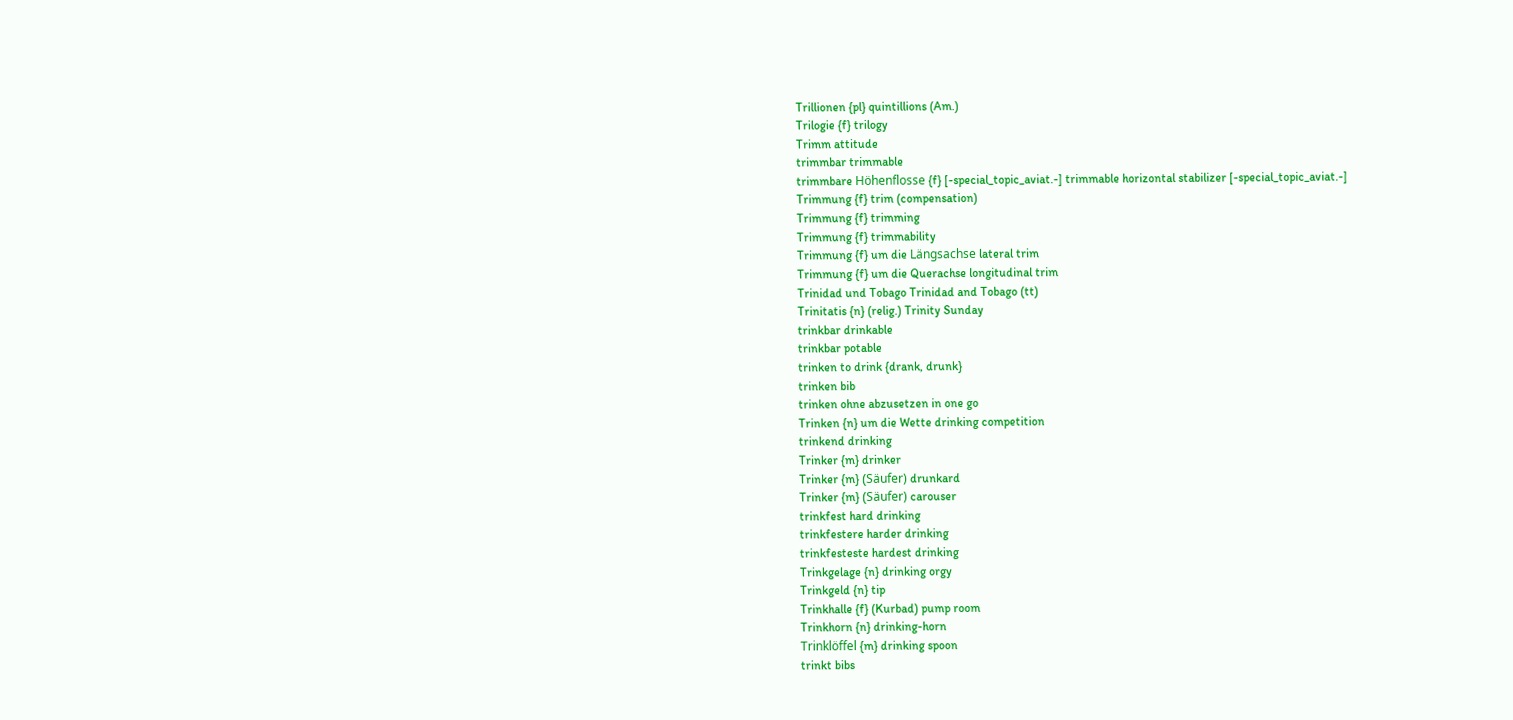Trillionen {pl} quintillions (Am.)
Trilogie {f} trilogy
Trimm attitude
trimmbar trimmable
trimmbare Höhenflosse {f} [-special_topic_aviat.-] trimmable horizontal stabilizer [-special_topic_aviat.-]
Trimmung {f} trim (compensation)
Trimmung {f} trimming
Trimmung {f} trimmability
Trimmung {f} um die Längsachse lateral trim
Trimmung {f} um die Querachse longitudinal trim
Trinidad und Tobago Trinidad and Tobago (tt)
Trinitatis {n} (relig.) Trinity Sunday
trinkbar drinkable
trinkbar potable
trinken to drink {drank, drunk}
trinken bib
trinken ohne abzusetzen in one go
Trinken {n} um die Wette drinking competition
trinkend drinking
Trinker {m} drinker
Trinker {m} (Säufer) drunkard
Trinker {m} (Säufer) carouser
trinkfest hard drinking
trinkfestere harder drinking
trinkfesteste hardest drinking
Trinkgelage {n} drinking orgy
Trinkgeld {n} tip
Trinkhalle {f} (Kurbad) pump room
Trinkhorn {n} drinking-horn
Trinklöffel {m} drinking spoon
trinkt bibs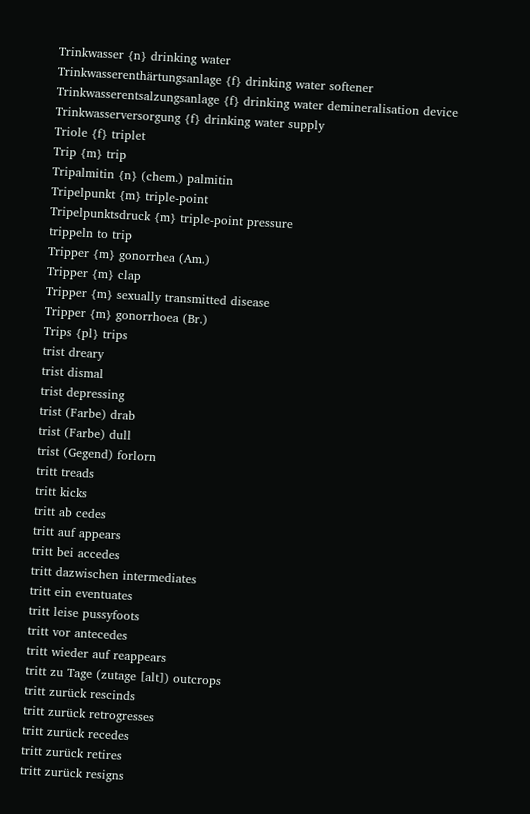Trinkwasser {n} drinking water
Trinkwasserenthärtungsanlage {f} drinking water softener
Trinkwasserentsalzungsanlage {f} drinking water demineralisation device
Trinkwasserversorgung {f} drinking water supply
Triole {f} triplet
Trip {m} trip
Tripalmitin {n} (chem.) palmitin
Tripelpunkt {m} triple-point
Tripelpunktsdruck {m} triple-point pressure
trippeln to trip
Tripper {m} gonorrhea (Am.)
Tripper {m} clap
Tripper {m} sexually transmitted disease
Tripper {m} gonorrhoea (Br.)
Trips {pl} trips
trist dreary
trist dismal
trist depressing
trist (Farbe) drab
trist (Farbe) dull
trist (Gegend) forlorn
tritt treads
tritt kicks
tritt ab cedes
tritt auf appears
tritt bei accedes
tritt dazwischen intermediates
tritt ein eventuates
tritt leise pussyfoots
tritt vor antecedes
tritt wieder auf reappears
tritt zu Tage (zutage [alt]) outcrops
tritt zurück rescinds
tritt zurück retrogresses
tritt zurück recedes
tritt zurück retires
tritt zurück resigns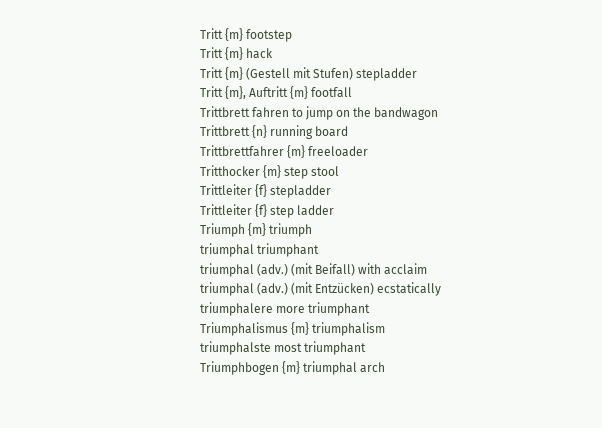Tritt {m} footstep
Tritt {m} hack
Tritt {m} (Gestell mit Stufen) stepladder
Tritt {m}, Auftritt {m} footfall
Trittbrett fahren to jump on the bandwagon
Trittbrett {n} running board
Trittbrettfahrer {m} freeloader
Tritthocker {m} step stool
Trittleiter {f} stepladder
Trittleiter {f} step ladder
Triumph {m} triumph
triumphal triumphant
triumphal (adv.) (mit Beifall) with acclaim
triumphal (adv.) (mit Entzücken) ecstatically
triumphalere more triumphant
Triumphalismus {m} triumphalism
triumphalste most triumphant
Triumphbogen {m} triumphal arch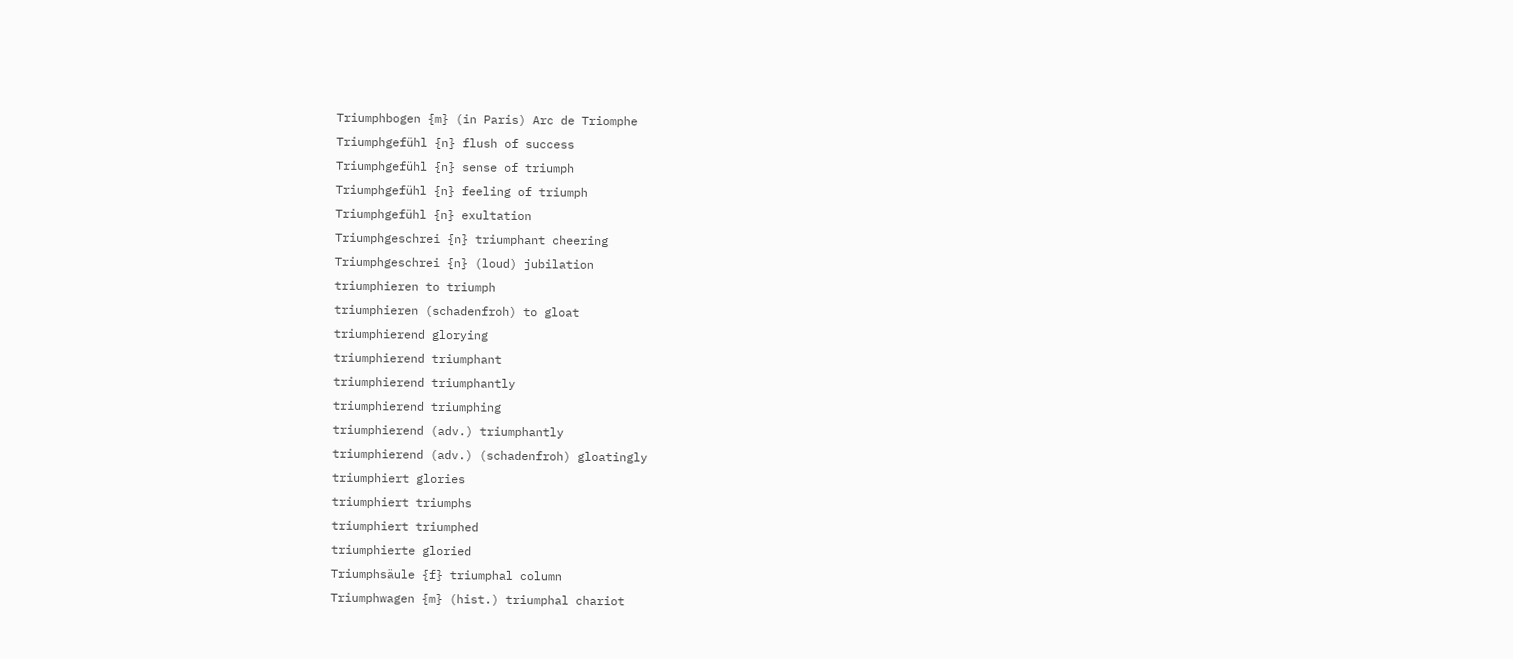Triumphbogen {m} (in Paris) Arc de Triomphe
Triumphgefühl {n} flush of success
Triumphgefühl {n} sense of triumph
Triumphgefühl {n} feeling of triumph
Triumphgefühl {n} exultation
Triumphgeschrei {n} triumphant cheering
Triumphgeschrei {n} (loud) jubilation
triumphieren to triumph
triumphieren (schadenfroh) to gloat
triumphierend glorying
triumphierend triumphant
triumphierend triumphantly
triumphierend triumphing
triumphierend (adv.) triumphantly
triumphierend (adv.) (schadenfroh) gloatingly
triumphiert glories
triumphiert triumphs
triumphiert triumphed
triumphierte gloried
Triumphsäule {f} triumphal column
Triumphwagen {m} (hist.) triumphal chariot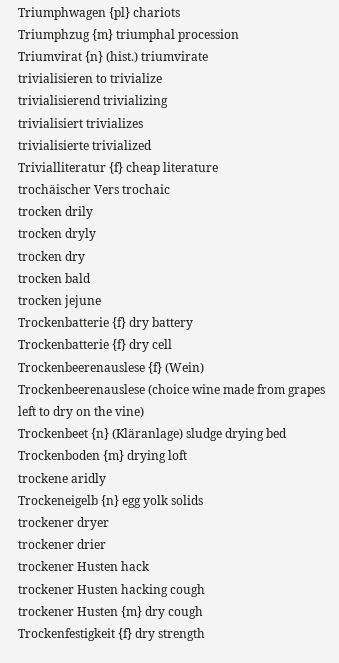Triumphwagen {pl} chariots
Triumphzug {m} triumphal procession
Triumvirat {n} (hist.) triumvirate
trivialisieren to trivialize
trivialisierend trivializing
trivialisiert trivializes
trivialisierte trivialized
Trivialliteratur {f} cheap literature
trochäischer Vers trochaic
trocken drily
trocken dryly
trocken dry
trocken bald
trocken jejune
Trockenbatterie {f} dry battery
Trockenbatterie {f} dry cell
Trockenbeerenauslese {f} (Wein) Trockenbeerenauslese (choice wine made from grapes left to dry on the vine)
Trockenbeet {n} (Kläranlage) sludge drying bed
Trockenboden {m} drying loft
trockene aridly
Trockeneigelb {n} egg yolk solids
trockener dryer
trockener drier
trockener Husten hack
trockener Husten hacking cough
trockener Husten {m} dry cough
Trockenfestigkeit {f} dry strength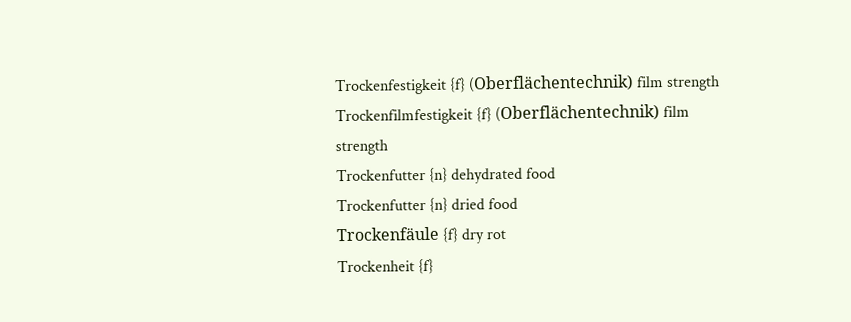Trockenfestigkeit {f} (Oberflächentechnik) film strength
Trockenfilmfestigkeit {f} (Oberflächentechnik) film strength
Trockenfutter {n} dehydrated food
Trockenfutter {n} dried food
Trockenfäule {f} dry rot
Trockenheit {f}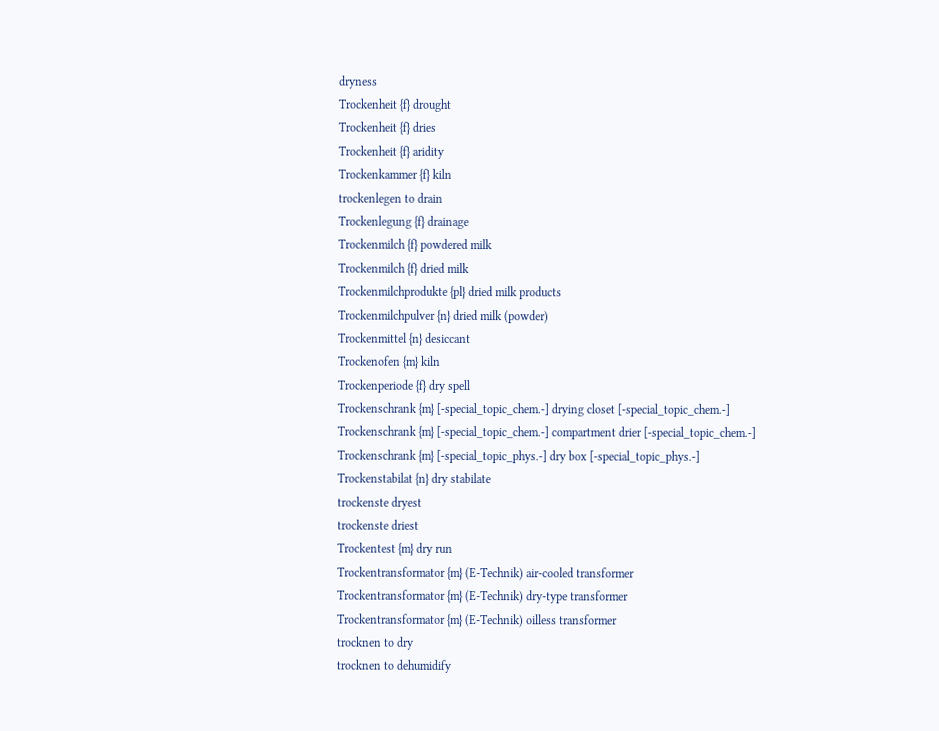dryness
Trockenheit {f} drought
Trockenheit {f} dries
Trockenheit {f} aridity
Trockenkammer {f} kiln
trockenlegen to drain
Trockenlegung {f} drainage
Trockenmilch {f} powdered milk
Trockenmilch {f} dried milk
Trockenmilchprodukte {pl} dried milk products
Trockenmilchpulver {n} dried milk (powder)
Trockenmittel {n} desiccant
Trockenofen {m} kiln
Trockenperiode {f} dry spell
Trockenschrank {m} [-special_topic_chem.-] drying closet [-special_topic_chem.-]
Trockenschrank {m} [-special_topic_chem.-] compartment drier [-special_topic_chem.-]
Trockenschrank {m} [-special_topic_phys.-] dry box [-special_topic_phys.-]
Trockenstabilat {n} dry stabilate
trockenste dryest
trockenste driest
Trockentest {m} dry run
Trockentransformator {m} (E-Technik) air-cooled transformer
Trockentransformator {m} (E-Technik) dry-type transformer
Trockentransformator {m} (E-Technik) oilless transformer
trocknen to dry
trocknen to dehumidify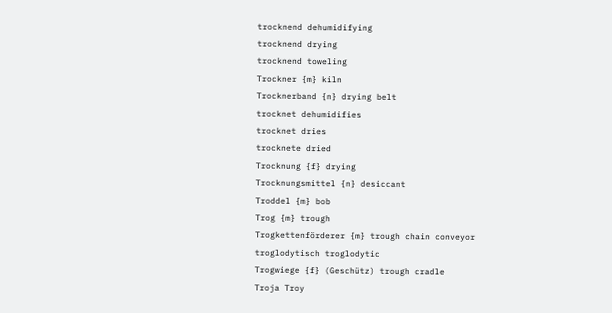trocknend dehumidifying
trocknend drying
trocknend toweling
Trockner {m} kiln
Trocknerband {n} drying belt
trocknet dehumidifies
trocknet dries
trocknete dried
Trocknung {f} drying
Trocknungsmittel {n} desiccant
Troddel {m} bob
Trog {m} trough
Trogkettenförderer {m} trough chain conveyor
troglodytisch troglodytic
Trogwiege {f} (Geschütz) trough cradle
Troja Troy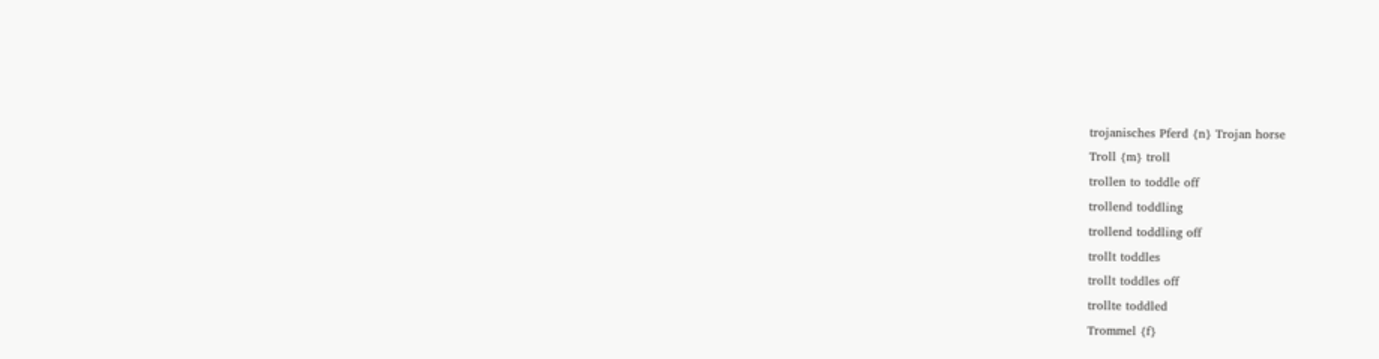trojanisches Pferd {n} Trojan horse
Troll {m} troll
trollen to toddle off
trollend toddling
trollend toddling off
trollt toddles
trollt toddles off
trollte toddled
Trommel {f}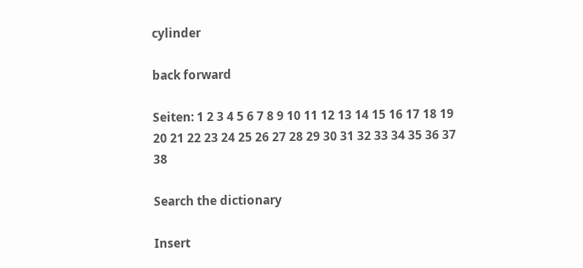cylinder

back forward

Seiten: 1 2 3 4 5 6 7 8 9 10 11 12 13 14 15 16 17 18 19 20 21 22 23 24 25 26 27 28 29 30 31 32 33 34 35 36 37 38

Search the dictionary

Insert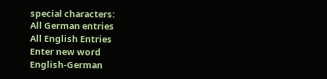special characters:
All German entries
All English Entries
Enter new word
English-German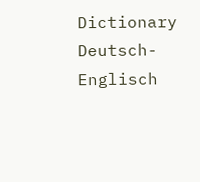Dictionary Deutsch-Englisch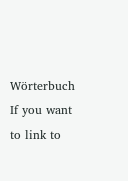Wörterbuch
If you want to link to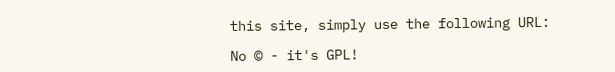this site, simply use the following URL:

No © - it's GPL!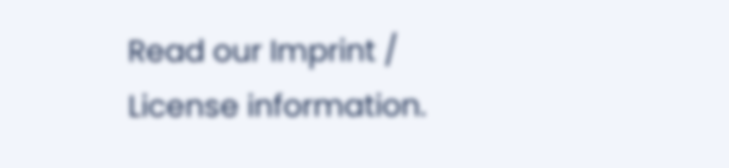Read our Imprint / License information.